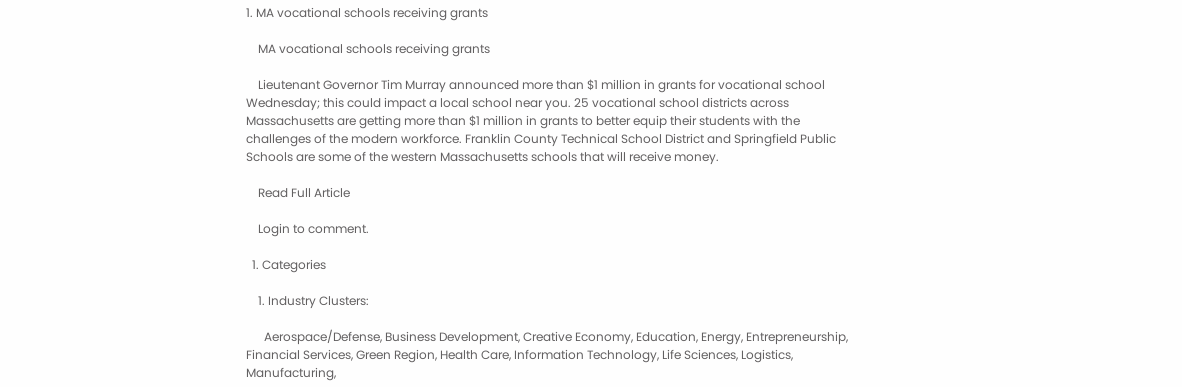1. MA vocational schools receiving grants

    MA vocational schools receiving grants

    Lieutenant Governor Tim Murray announced more than $1 million in grants for vocational school Wednesday; this could impact a local school near you. 25 vocational school districts across Massachusetts are getting more than $1 million in grants to better equip their students with the challenges of the modern workforce. Franklin County Technical School District and Springfield Public Schools are some of the western Massachusetts schools that will receive money.

    Read Full Article

    Login to comment.

  1. Categories

    1. Industry Clusters:

      Aerospace/Defense, Business Development, Creative Economy, Education, Energy, Entrepreneurship, Financial Services, Green Region, Health Care, Information Technology, Life Sciences, Logistics, Manufacturing,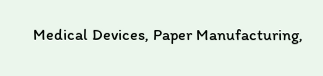Medical Devices, Paper Manufacturing,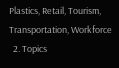Plastics, Retail, Tourism, Transportation, Workforce
  2. Topics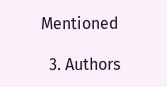Mentioned

  3. Authors